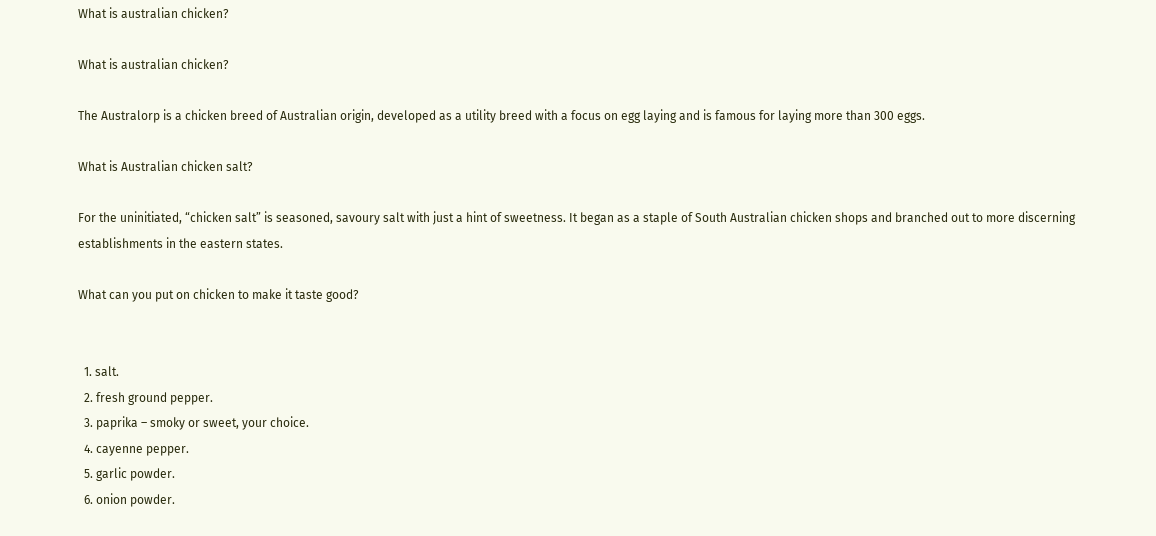What is australian chicken?

What is australian chicken?

The Australorp is a chicken breed of Australian origin, developed as a utility breed with a focus on egg laying and is famous for laying more than 300 eggs.

What is Australian chicken salt?

For the uninitiated, “chicken salt” is seasoned, savoury salt with just a hint of sweetness. It began as a staple of South Australian chicken shops and branched out to more discerning establishments in the eastern states.

What can you put on chicken to make it taste good?


  1. salt.
  2. fresh ground pepper.
  3. paprika – smoky or sweet, your choice.
  4. cayenne pepper.
  5. garlic powder.
  6. onion powder.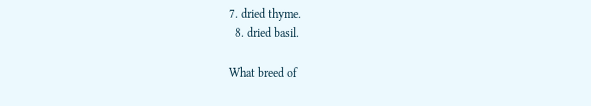7. dried thyme.
  8. dried basil.

What breed of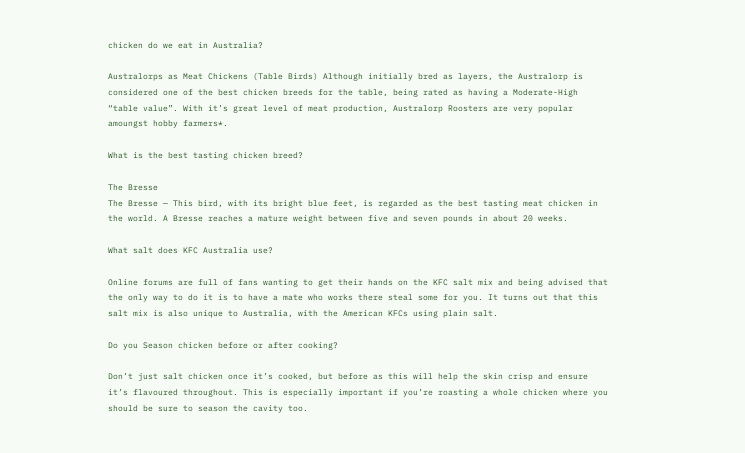chicken do we eat in Australia?

Australorps as Meat Chickens (Table Birds) Although initially bred as layers, the Australorp is considered one of the best chicken breeds for the table, being rated as having a Moderate-High “table value”. With it’s great level of meat production, Australorp Roosters are very popular amoungst hobby farmers*.

What is the best tasting chicken breed?

The Bresse
The Bresse — This bird, with its bright blue feet, is regarded as the best tasting meat chicken in the world. A Bresse reaches a mature weight between five and seven pounds in about 20 weeks.

What salt does KFC Australia use?

Online forums are full of fans wanting to get their hands on the KFC salt mix and being advised that the only way to do it is to have a mate who works there steal some for you. It turns out that this salt mix is also unique to Australia, with the American KFCs using plain salt.

Do you Season chicken before or after cooking?

Don’t just salt chicken once it’s cooked, but before as this will help the skin crisp and ensure it’s flavoured throughout. This is especially important if you’re roasting a whole chicken where you should be sure to season the cavity too.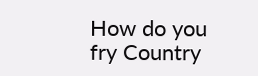How do you fry Country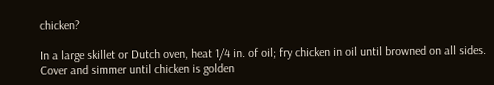chicken?

In a large skillet or Dutch oven, heat 1/4 in. of oil; fry chicken in oil until browned on all sides. Cover and simmer until chicken is golden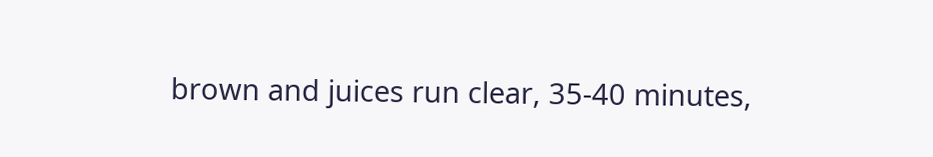brown and juices run clear, 35-40 minutes,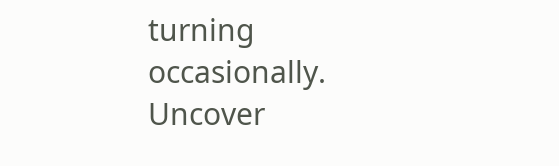turning occasionally. Uncover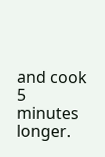and cook 5 minutes longer.